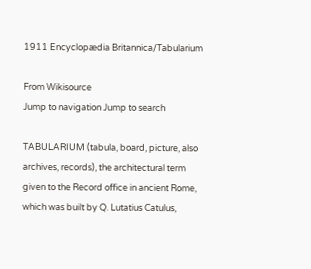1911 Encyclopædia Britannica/Tabularium

From Wikisource
Jump to navigation Jump to search

TABULARIUM (tabula, board, picture, also archives, records), the architectural term given to the Record office in ancient Rome, which was built by Q. Lutatius Catulus,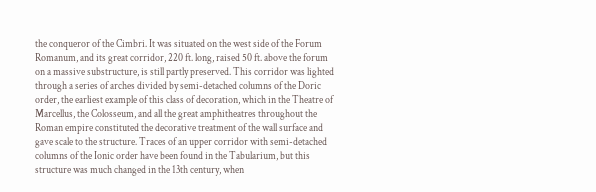the conqueror of the Cimbri. It was situated on the west side of the Forum Romanum, and its great corridor, 220 ft. long, raised 50 ft. above the forum on a massive substructure, is still partly preserved. This corridor was lighted through a series of arches divided by semi-detached columns of the Doric order, the earliest example of this class of decoration, which in the Theatre of Marcellus, the Colosseum, and all the great amphitheatres throughout the Roman empire constituted the decorative treatment of the wall surface and gave scale to the structure. Traces of an upper corridor with semi-detached columns of the Ionic order have been found in the Tabularium, but this structure was much changed in the 13th century, when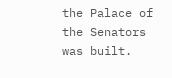the Palace of the Senators was built.